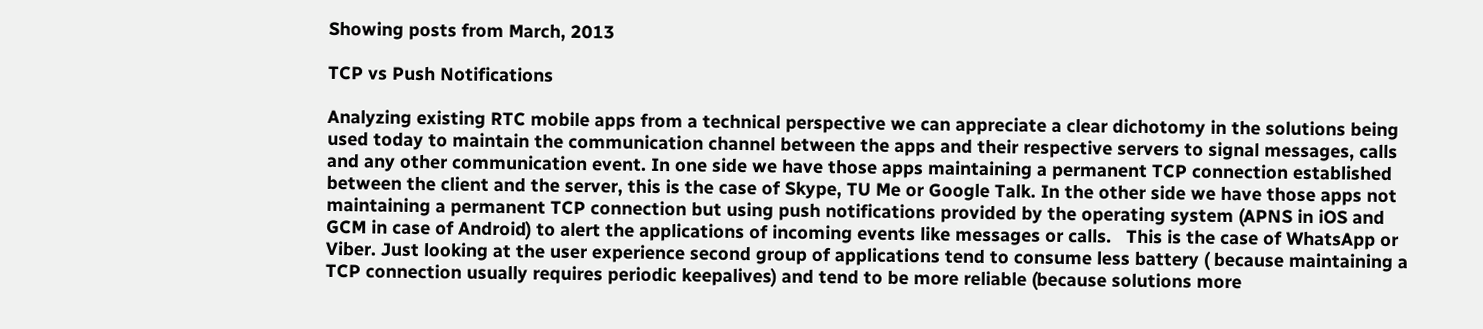Showing posts from March, 2013

TCP vs Push Notifications

Analyzing existing RTC mobile apps from a technical perspective we can appreciate a clear dichotomy in the solutions being used today to maintain the communication channel between the apps and their respective servers to signal messages, calls and any other communication event. In one side we have those apps maintaining a permanent TCP connection established between the client and the server, this is the case of Skype, TU Me or Google Talk. In the other side we have those apps not maintaining a permanent TCP connection but using push notifications provided by the operating system (APNS in iOS and GCM in case of Android) to alert the applications of incoming events like messages or calls.   This is the case of WhatsApp or Viber. Just looking at the user experience second group of applications tend to consume less battery ( because maintaining a TCP connection usually requires periodic keepalives) and tend to be more reliable (because solutions more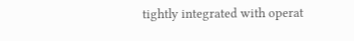tightly integrated with operat